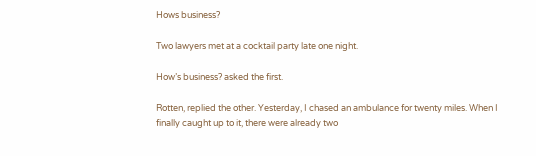Hows business?

Two lawyers met at a cocktail party late one night.

How’s business? asked the first.

Rotten, replied the other. Yesterday, I chased an ambulance for twenty miles. When I finally caught up to it, there were already two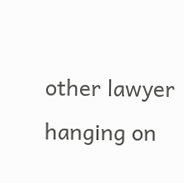other lawyer hanging on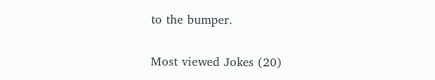to the bumper.

Most viewed Jokes (20)